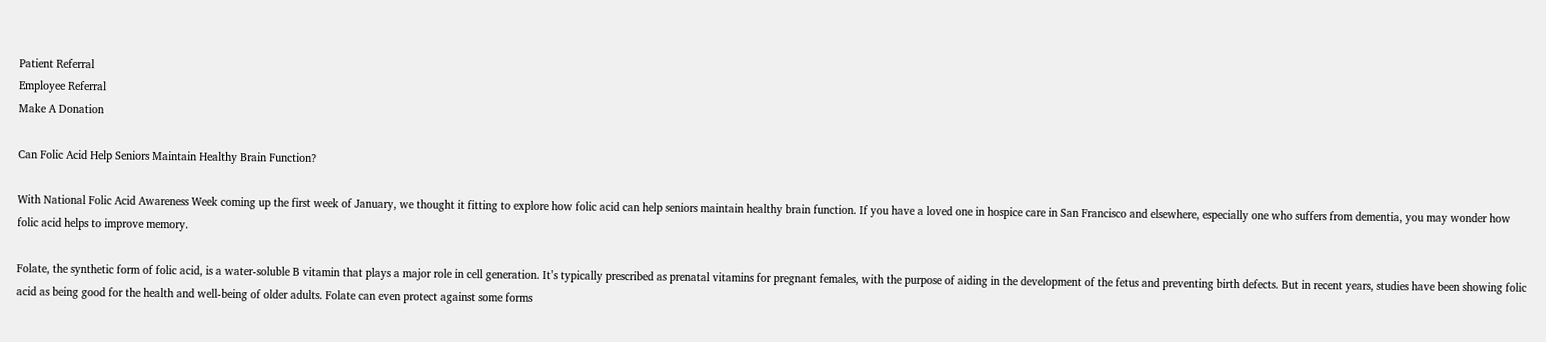Patient Referral
Employee Referral
Make A Donation

Can Folic Acid Help Seniors Maintain Healthy Brain Function?

With National Folic Acid Awareness Week coming up the first week of January, we thought it fitting to explore how folic acid can help seniors maintain healthy brain function. If you have a loved one in hospice care in San Francisco and elsewhere, especially one who suffers from dementia, you may wonder how folic acid helps to improve memory.

Folate, the synthetic form of folic acid, is a water-soluble B vitamin that plays a major role in cell generation. It’s typically prescribed as prenatal vitamins for pregnant females, with the purpose of aiding in the development of the fetus and preventing birth defects. But in recent years, studies have been showing folic acid as being good for the health and well-being of older adults. Folate can even protect against some forms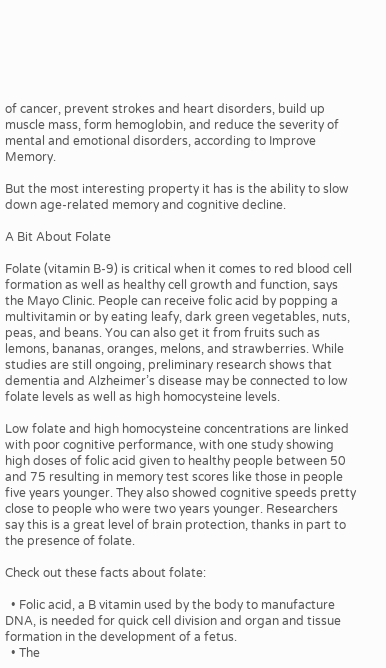of cancer, prevent strokes and heart disorders, build up muscle mass, form hemoglobin, and reduce the severity of mental and emotional disorders, according to Improve Memory.

But the most interesting property it has is the ability to slow down age-related memory and cognitive decline.

A Bit About Folate

Folate (vitamin B-9) is critical when it comes to red blood cell formation as well as healthy cell growth and function, says the Mayo Clinic. People can receive folic acid by popping a multivitamin or by eating leafy, dark green vegetables, nuts, peas, and beans. You can also get it from fruits such as lemons, bananas, oranges, melons, and strawberries. While studies are still ongoing, preliminary research shows that dementia and Alzheimer’s disease may be connected to low folate levels as well as high homocysteine levels.

Low folate and high homocysteine concentrations are linked with poor cognitive performance, with one study showing high doses of folic acid given to healthy people between 50 and 75 resulting in memory test scores like those in people five years younger. They also showed cognitive speeds pretty close to people who were two years younger. Researchers say this is a great level of brain protection, thanks in part to the presence of folate.

Check out these facts about folate:

  • Folic acid, a B vitamin used by the body to manufacture DNA, is needed for quick cell division and organ and tissue formation in the development of a fetus.
  • The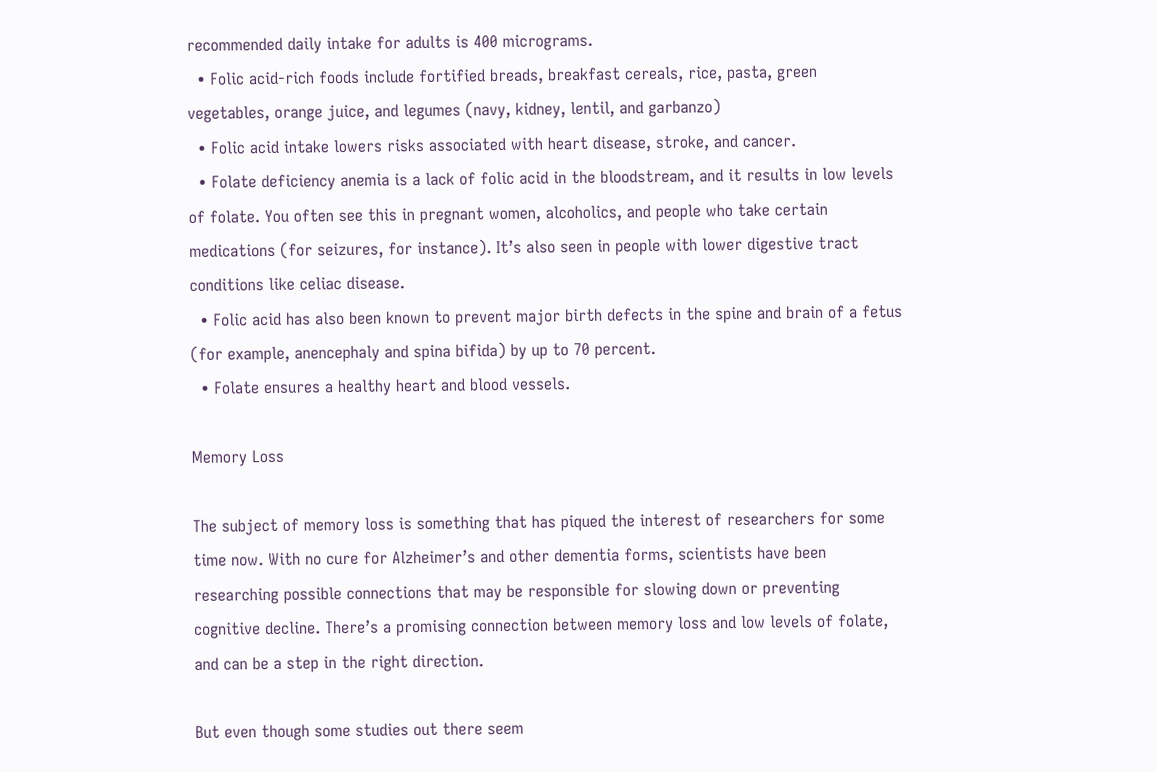recommended daily intake for adults is 400 micrograms.
  • Folic acid-rich foods include fortified breads, breakfast cereals, rice, pasta, green vegetables, orange juice, and legumes (navy, kidney, lentil, and garbanzo)
  • Folic acid intake lowers risks associated with heart disease, stroke, and cancer.
  • Folate deficiency anemia is a lack of folic acid in the bloodstream, and it results in low levels of folate. You often see this in pregnant women, alcoholics, and people who take certain medications (for seizures, for instance). It’s also seen in people with lower digestive tract conditions like celiac disease.
  • Folic acid has also been known to prevent major birth defects in the spine and brain of a fetus (for example, anencephaly and spina bifida) by up to 70 percent.
  • Folate ensures a healthy heart and blood vessels.

Memory Loss

The subject of memory loss is something that has piqued the interest of researchers for some time now. With no cure for Alzheimer’s and other dementia forms, scientists have been researching possible connections that may be responsible for slowing down or preventing cognitive decline. There’s a promising connection between memory loss and low levels of folate, and can be a step in the right direction.

But even though some studies out there seem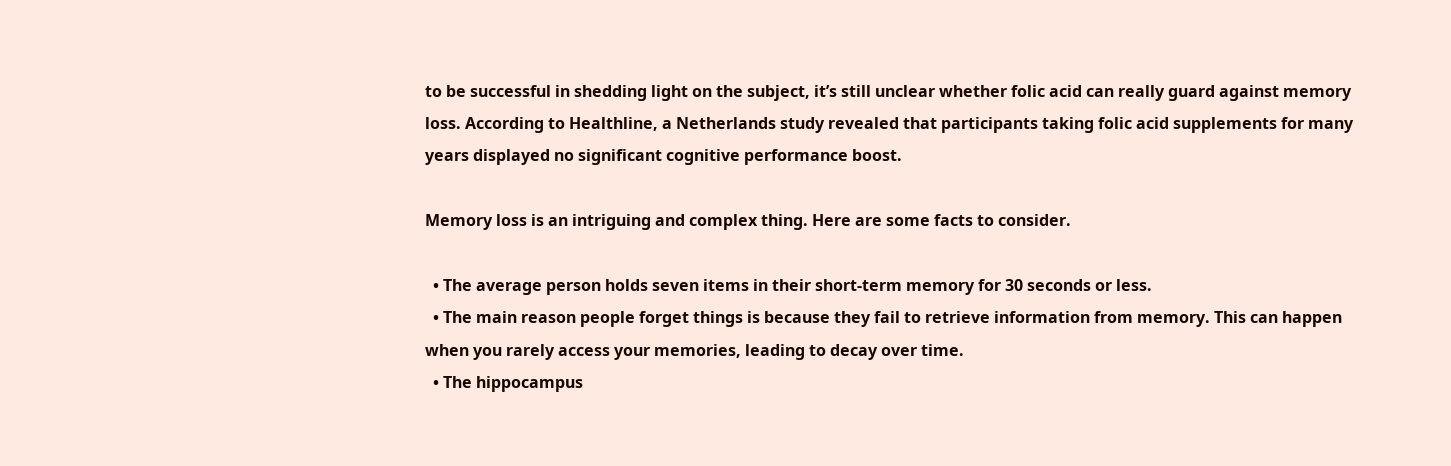to be successful in shedding light on the subject, it’s still unclear whether folic acid can really guard against memory loss. According to Healthline, a Netherlands study revealed that participants taking folic acid supplements for many years displayed no significant cognitive performance boost.

Memory loss is an intriguing and complex thing. Here are some facts to consider.

  • The average person holds seven items in their short-term memory for 30 seconds or less.
  • The main reason people forget things is because they fail to retrieve information from memory. This can happen when you rarely access your memories, leading to decay over time.
  • The hippocampus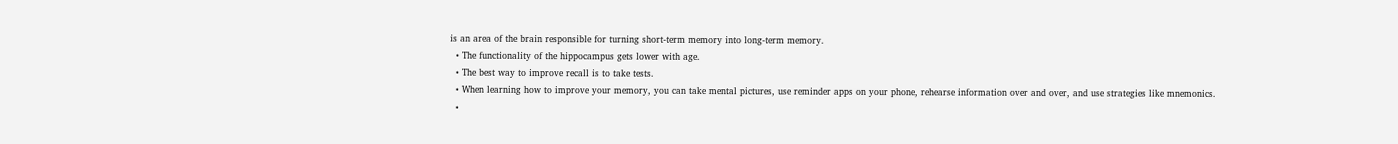is an area of the brain responsible for turning short-term memory into long-term memory.
  • The functionality of the hippocampus gets lower with age.
  • The best way to improve recall is to take tests.
  • When learning how to improve your memory, you can take mental pictures, use reminder apps on your phone, rehearse information over and over, and use strategies like mnemonics.
  •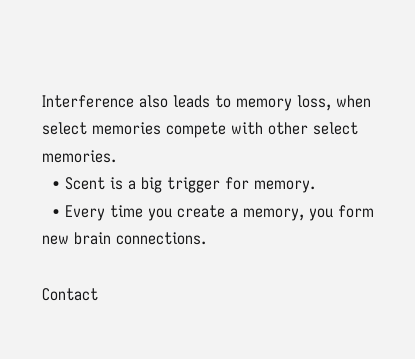Interference also leads to memory loss, when select memories compete with other select memories.
  • Scent is a big trigger for memory.
  • Every time you create a memory, you form new brain connections.

Contact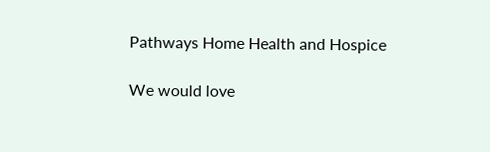Pathways Home Health and Hospice

We would love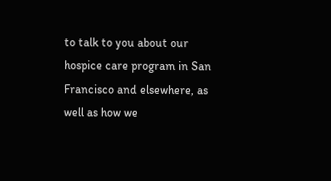to talk to you about our hospice care program in San Francisco and elsewhere, as well as how we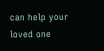can help your loved one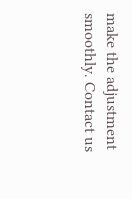make the adjustment smoothly. Contact us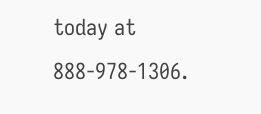today at 888-978-1306.